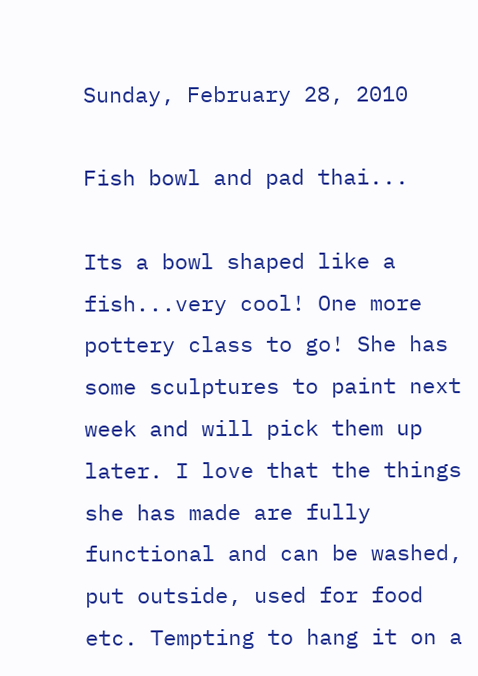Sunday, February 28, 2010

Fish bowl and pad thai...

Its a bowl shaped like a fish...very cool! One more pottery class to go! She has some sculptures to paint next week and will pick them up later. I love that the things she has made are fully functional and can be washed, put outside, used for food etc. Tempting to hang it on a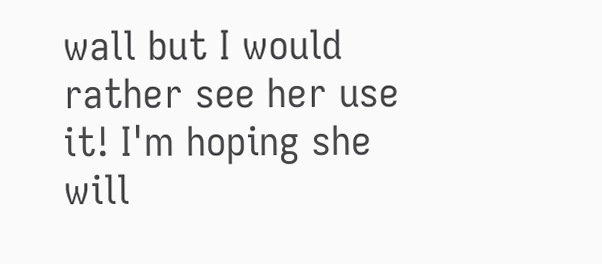wall but I would rather see her use it! I'm hoping she will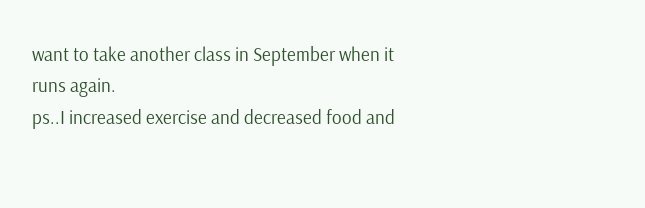want to take another class in September when it runs again.
ps..I increased exercise and decreased food and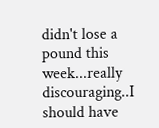didn't lose a pound this week...really discouraging..I should have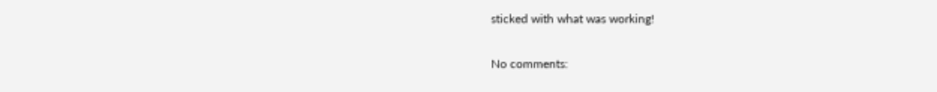sticked with what was working!

No comments: